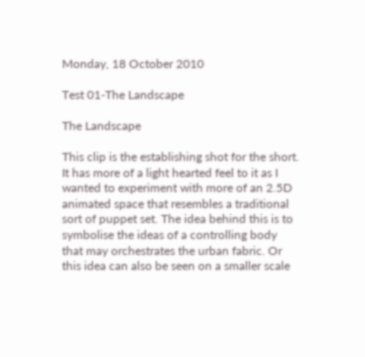Monday, 18 October 2010

Test 01-The Landscape

The Landscape

This clip is the establishing shot for the short. It has more of a light hearted feel to it as I wanted to experiment with more of an 2.5D animated space that resembles a traditional sort of puppet set. The idea behind this is to symbolise the ideas of a controlling body that may orchestrates the urban fabric. Or this idea can also be seen on a smaller scale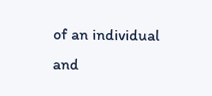of an individual and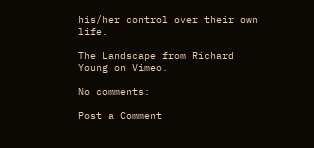his/her control over their own life.

The Landscape from Richard Young on Vimeo.

No comments:

Post a Comment